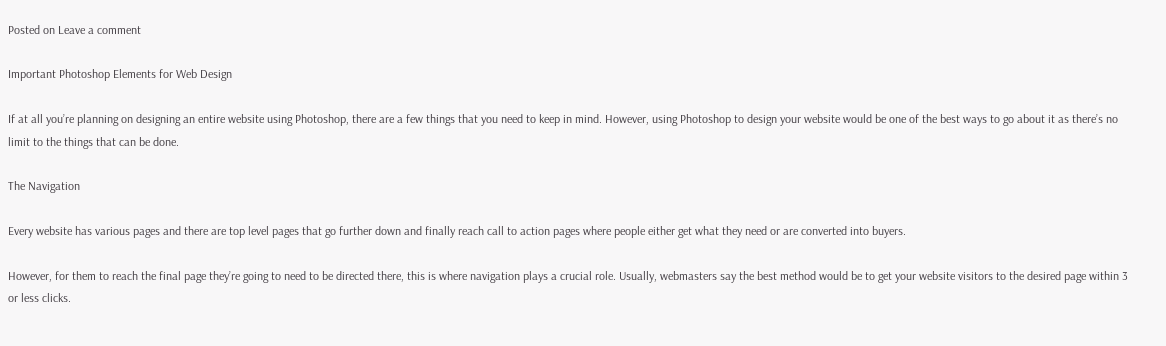Posted on Leave a comment

Important Photoshop Elements for Web Design

If at all you’re planning on designing an entire website using Photoshop, there are a few things that you need to keep in mind. However, using Photoshop to design your website would be one of the best ways to go about it as there’s no limit to the things that can be done.

The Navigation

Every website has various pages and there are top level pages that go further down and finally reach call to action pages where people either get what they need or are converted into buyers.

However, for them to reach the final page they’re going to need to be directed there, this is where navigation plays a crucial role. Usually, webmasters say the best method would be to get your website visitors to the desired page within 3 or less clicks.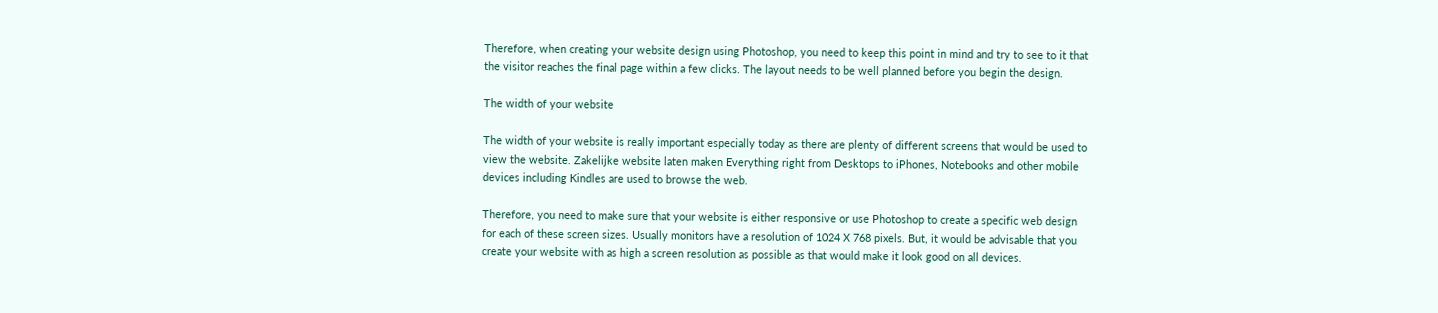Therefore, when creating your website design using Photoshop, you need to keep this point in mind and try to see to it that the visitor reaches the final page within a few clicks. The layout needs to be well planned before you begin the design.

The width of your website

The width of your website is really important especially today as there are plenty of different screens that would be used to view the website. Zakelijke website laten maken Everything right from Desktops to iPhones, Notebooks and other mobile devices including Kindles are used to browse the web.

Therefore, you need to make sure that your website is either responsive or use Photoshop to create a specific web design for each of these screen sizes. Usually monitors have a resolution of 1024 X 768 pixels. But, it would be advisable that you create your website with as high a screen resolution as possible as that would make it look good on all devices.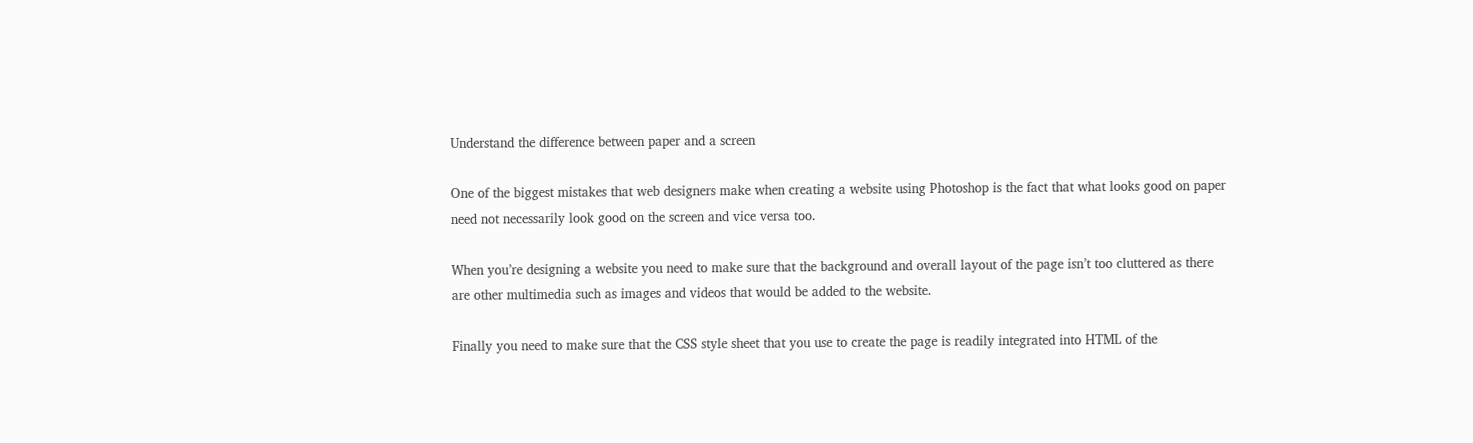Understand the difference between paper and a screen

One of the biggest mistakes that web designers make when creating a website using Photoshop is the fact that what looks good on paper need not necessarily look good on the screen and vice versa too.

When you’re designing a website you need to make sure that the background and overall layout of the page isn’t too cluttered as there are other multimedia such as images and videos that would be added to the website.

Finally you need to make sure that the CSS style sheet that you use to create the page is readily integrated into HTML of the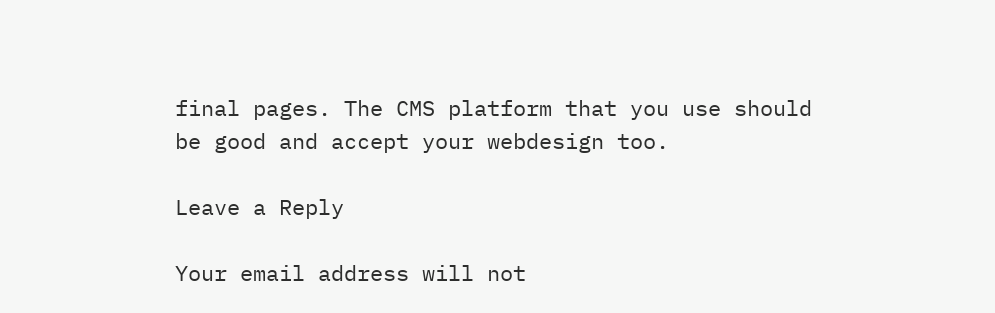final pages. The CMS platform that you use should be good and accept your webdesign too.

Leave a Reply

Your email address will not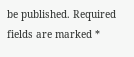be published. Required fields are marked *